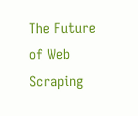The Future of Web Scraping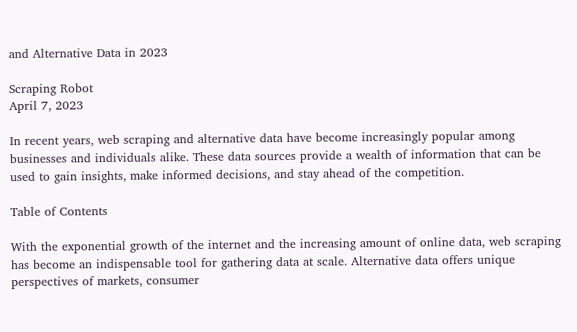and Alternative Data in 2023

Scraping Robot
April 7, 2023

In recent years, web scraping and alternative data have become increasingly popular among businesses and individuals alike. These data sources provide a wealth of information that can be used to gain insights, make informed decisions, and stay ahead of the competition.

Table of Contents

With the exponential growth of the internet and the increasing amount of online data, web scraping has become an indispensable tool for gathering data at scale. Alternative data offers unique perspectives of markets, consumer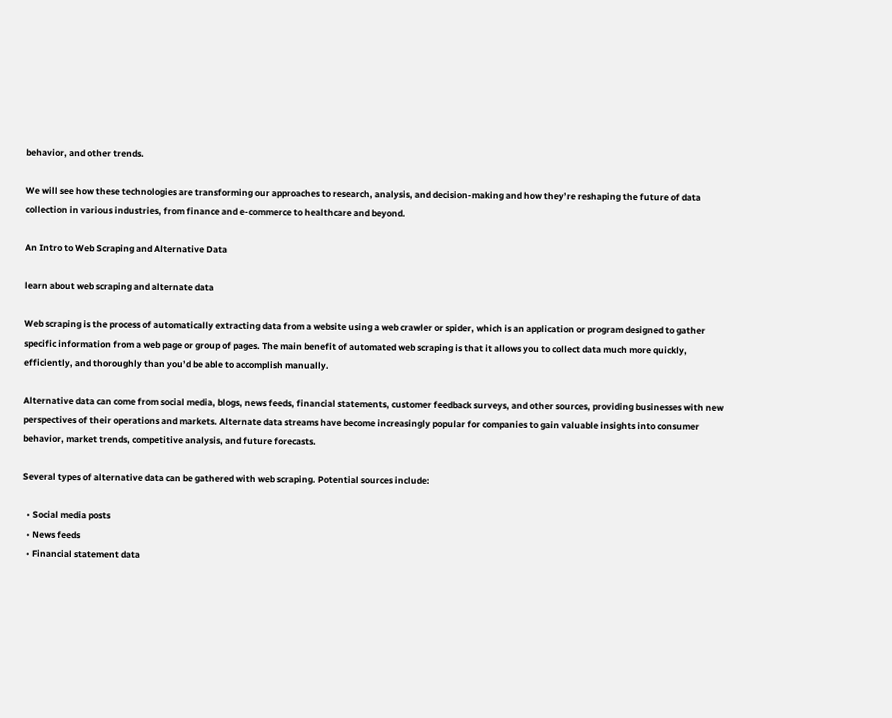behavior, and other trends.

We will see how these technologies are transforming our approaches to research, analysis, and decision-making and how they’re reshaping the future of data collection in various industries, from finance and e-commerce to healthcare and beyond.

An Intro to Web Scraping and Alternative Data

learn about web scraping and alternate data

Web scraping is the process of automatically extracting data from a website using a web crawler or spider, which is an application or program designed to gather specific information from a web page or group of pages. The main benefit of automated web scraping is that it allows you to collect data much more quickly, efficiently, and thoroughly than you’d be able to accomplish manually.

Alternative data can come from social media, blogs, news feeds, financial statements, customer feedback surveys, and other sources, providing businesses with new perspectives of their operations and markets. Alternate data streams have become increasingly popular for companies to gain valuable insights into consumer behavior, market trends, competitive analysis, and future forecasts.

Several types of alternative data can be gathered with web scraping. Potential sources include:

  • Social media posts
  • News feeds
  • Financial statement data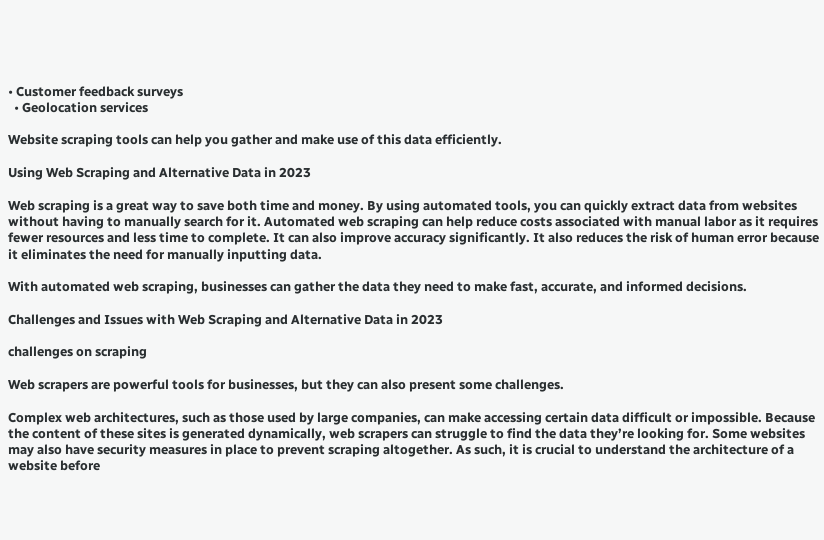• Customer feedback surveys
  • Geolocation services

Website scraping tools can help you gather and make use of this data efficiently.

Using Web Scraping and Alternative Data in 2023

Web scraping is a great way to save both time and money. By using automated tools, you can quickly extract data from websites without having to manually search for it. Automated web scraping can help reduce costs associated with manual labor as it requires fewer resources and less time to complete. It can also improve accuracy significantly. It also reduces the risk of human error because it eliminates the need for manually inputting data.

With automated web scraping, businesses can gather the data they need to make fast, accurate, and informed decisions.

Challenges and Issues with Web Scraping and Alternative Data in 2023

challenges on scraping

Web scrapers are powerful tools for businesses, but they can also present some challenges.

Complex web architectures, such as those used by large companies, can make accessing certain data difficult or impossible. Because the content of these sites is generated dynamically, web scrapers can struggle to find the data they’re looking for. Some websites may also have security measures in place to prevent scraping altogether. As such, it is crucial to understand the architecture of a website before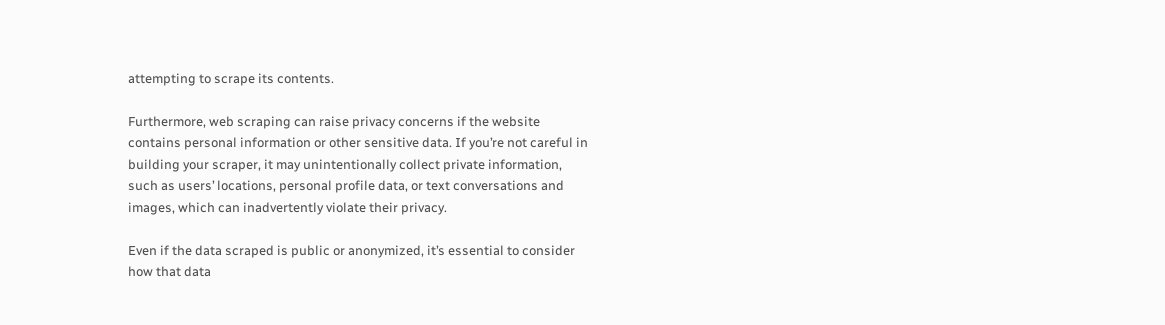attempting to scrape its contents.

Furthermore, web scraping can raise privacy concerns if the website contains personal information or other sensitive data. If you’re not careful in building your scraper, it may unintentionally collect private information, such as users’ locations, personal profile data, or text conversations and images, which can inadvertently violate their privacy.

Even if the data scraped is public or anonymized, it’s essential to consider how that data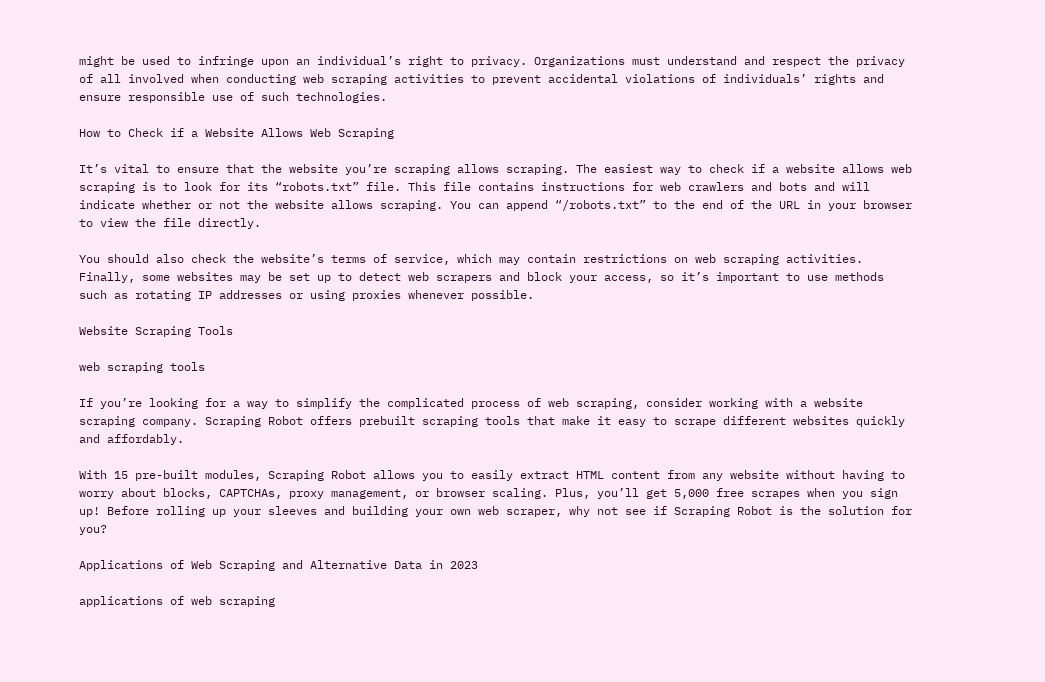might be used to infringe upon an individual’s right to privacy. Organizations must understand and respect the privacy of all involved when conducting web scraping activities to prevent accidental violations of individuals’ rights and ensure responsible use of such technologies.

How to Check if a Website Allows Web Scraping

It’s vital to ensure that the website you’re scraping allows scraping. The easiest way to check if a website allows web scraping is to look for its “robots.txt” file. This file contains instructions for web crawlers and bots and will indicate whether or not the website allows scraping. You can append “/robots.txt” to the end of the URL in your browser to view the file directly.

You should also check the website’s terms of service, which may contain restrictions on web scraping activities. Finally, some websites may be set up to detect web scrapers and block your access, so it’s important to use methods such as rotating IP addresses or using proxies whenever possible.

Website Scraping Tools

web scraping tools

If you’re looking for a way to simplify the complicated process of web scraping, consider working with a website scraping company. Scraping Robot offers prebuilt scraping tools that make it easy to scrape different websites quickly and affordably.

With 15 pre-built modules, Scraping Robot allows you to easily extract HTML content from any website without having to worry about blocks, CAPTCHAs, proxy management, or browser scaling. Plus, you’ll get 5,000 free scrapes when you sign up! Before rolling up your sleeves and building your own web scraper, why not see if Scraping Robot is the solution for you?

Applications of Web Scraping and Alternative Data in 2023

applications of web scraping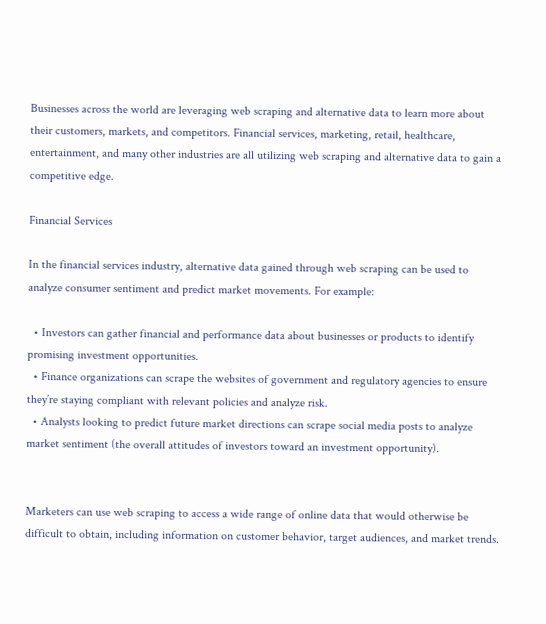Businesses across the world are leveraging web scraping and alternative data to learn more about their customers, markets, and competitors. Financial services, marketing, retail, healthcare, entertainment, and many other industries are all utilizing web scraping and alternative data to gain a competitive edge.

Financial Services

In the financial services industry, alternative data gained through web scraping can be used to analyze consumer sentiment and predict market movements. For example:

  • Investors can gather financial and performance data about businesses or products to identify promising investment opportunities.
  • Finance organizations can scrape the websites of government and regulatory agencies to ensure they’re staying compliant with relevant policies and analyze risk.
  • Analysts looking to predict future market directions can scrape social media posts to analyze market sentiment (the overall attitudes of investors toward an investment opportunity).


Marketers can use web scraping to access a wide range of online data that would otherwise be difficult to obtain, including information on customer behavior, target audiences, and market trends.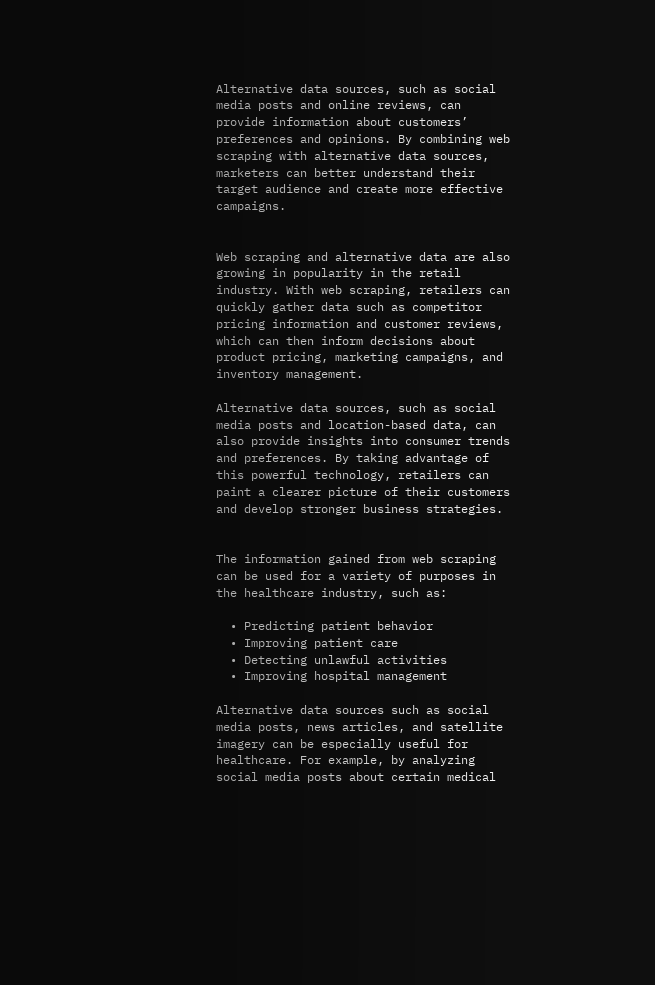Alternative data sources, such as social media posts and online reviews, can provide information about customers’ preferences and opinions. By combining web scraping with alternative data sources, marketers can better understand their target audience and create more effective campaigns.


Web scraping and alternative data are also growing in popularity in the retail industry. With web scraping, retailers can quickly gather data such as competitor pricing information and customer reviews, which can then inform decisions about product pricing, marketing campaigns, and inventory management.

Alternative data sources, such as social media posts and location-based data, can also provide insights into consumer trends and preferences. By taking advantage of this powerful technology, retailers can paint a clearer picture of their customers and develop stronger business strategies.


The information gained from web scraping can be used for a variety of purposes in the healthcare industry, such as:

  • Predicting patient behavior
  • Improving patient care
  • Detecting unlawful activities
  • Improving hospital management

Alternative data sources such as social media posts, news articles, and satellite imagery can be especially useful for healthcare. For example, by analyzing social media posts about certain medical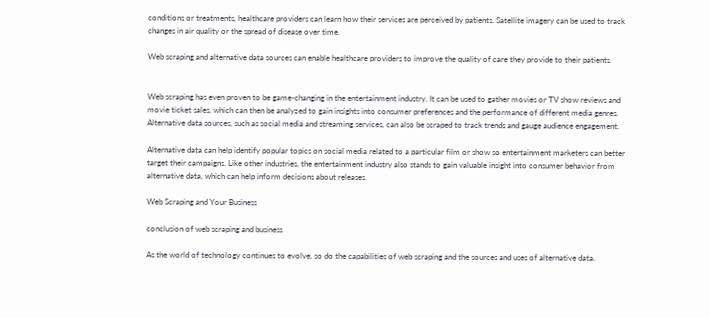conditions or treatments, healthcare providers can learn how their services are perceived by patients. Satellite imagery can be used to track changes in air quality or the spread of disease over time.

Web scraping and alternative data sources can enable healthcare providers to improve the quality of care they provide to their patients.


Web scraping has even proven to be game-changing in the entertainment industry. It can be used to gather movies or TV show reviews and movie ticket sales, which can then be analyzed to gain insights into consumer preferences and the performance of different media genres. Alternative data sources, such as social media and streaming services, can also be scraped to track trends and gauge audience engagement.

Alternative data can help identify popular topics on social media related to a particular film or show so entertainment marketers can better target their campaigns. Like other industries, the entertainment industry also stands to gain valuable insight into consumer behavior from alternative data, which can help inform decisions about releases.

Web Scraping and Your Business

conclusion of web scraping and business

As the world of technology continues to evolve, so do the capabilities of web scraping and the sources and uses of alternative data.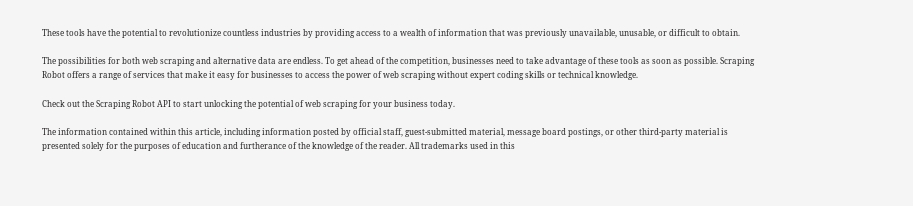These tools have the potential to revolutionize countless industries by providing access to a wealth of information that was previously unavailable, unusable, or difficult to obtain.

The possibilities for both web scraping and alternative data are endless. To get ahead of the competition, businesses need to take advantage of these tools as soon as possible. Scraping Robot offers a range of services that make it easy for businesses to access the power of web scraping without expert coding skills or technical knowledge.

Check out the Scraping Robot API to start unlocking the potential of web scraping for your business today.

The information contained within this article, including information posted by official staff, guest-submitted material, message board postings, or other third-party material is presented solely for the purposes of education and furtherance of the knowledge of the reader. All trademarks used in this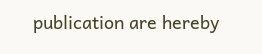publication are hereby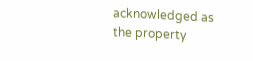acknowledged as the property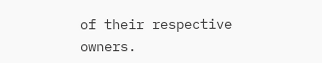of their respective owners.